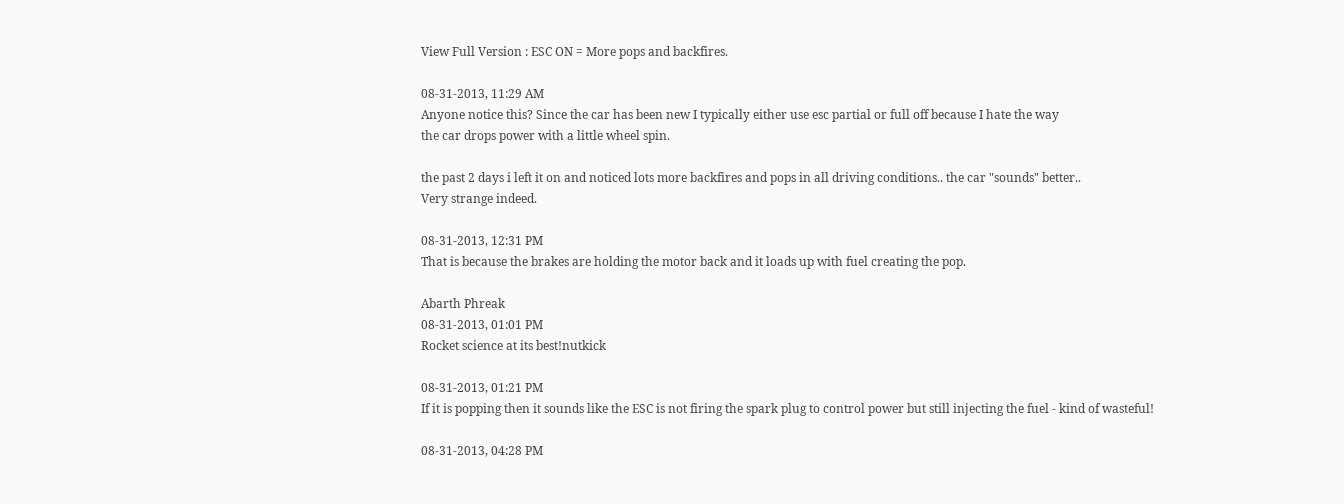View Full Version : ESC ON = More pops and backfires.

08-31-2013, 11:29 AM
Anyone notice this? Since the car has been new I typically either use esc partial or full off because I hate the way
the car drops power with a little wheel spin.

the past 2 days i left it on and noticed lots more backfires and pops in all driving conditions.. the car "sounds" better..
Very strange indeed.

08-31-2013, 12:31 PM
That is because the brakes are holding the motor back and it loads up with fuel creating the pop.

Abarth Phreak
08-31-2013, 01:01 PM
Rocket science at its best!nutkick

08-31-2013, 01:21 PM
If it is popping then it sounds like the ESC is not firing the spark plug to control power but still injecting the fuel - kind of wasteful!

08-31-2013, 04:28 PM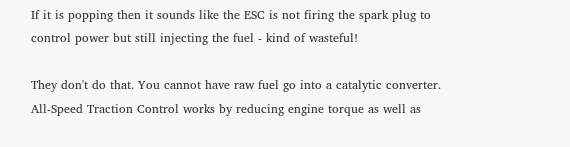If it is popping then it sounds like the ESC is not firing the spark plug to control power but still injecting the fuel - kind of wasteful!

They don't do that. You cannot have raw fuel go into a catalytic converter. All-Speed Traction Control works by reducing engine torque as well as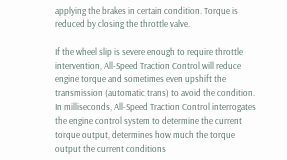applying the brakes in certain condition. Torque is reduced by closing the throttle valve.

If the wheel slip is severe enough to require throttle intervention, All-Speed Traction Control will reduce engine torque and sometimes even upshift the transmission (automatic trans) to avoid the condition. In milliseconds, All-Speed Traction Control interrogates the engine control system to determine the current torque output, determines how much the torque output the current conditions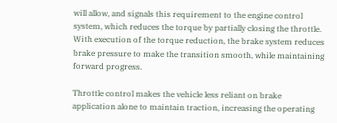will allow, and signals this requirement to the engine control system, which reduces the torque by partially closing the throttle. With execution of the torque reduction, the brake system reduces brake pressure to make the transition smooth, while maintaining forward progress.

Throttle control makes the vehicle less reliant on brake application alone to maintain traction, increasing the operating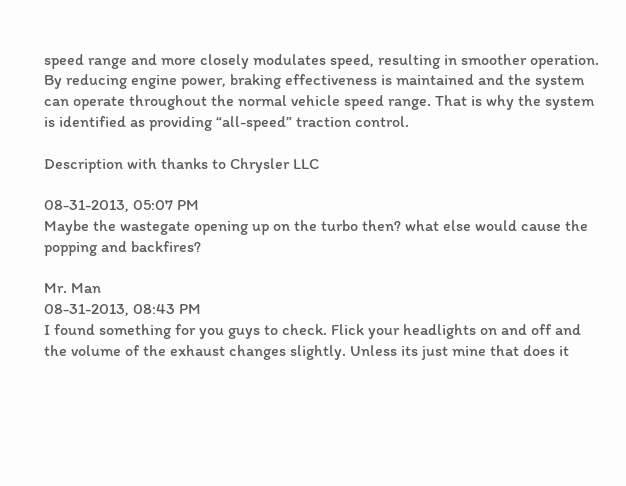speed range and more closely modulates speed, resulting in smoother operation. By reducing engine power, braking effectiveness is maintained and the system can operate throughout the normal vehicle speed range. That is why the system is identified as providing “all-speed” traction control.

Description with thanks to Chrysler LLC

08-31-2013, 05:07 PM
Maybe the wastegate opening up on the turbo then? what else would cause the popping and backfires?

Mr. Man
08-31-2013, 08:43 PM
I found something for you guys to check. Flick your headlights on and off and the volume of the exhaust changes slightly. Unless its just mine that does it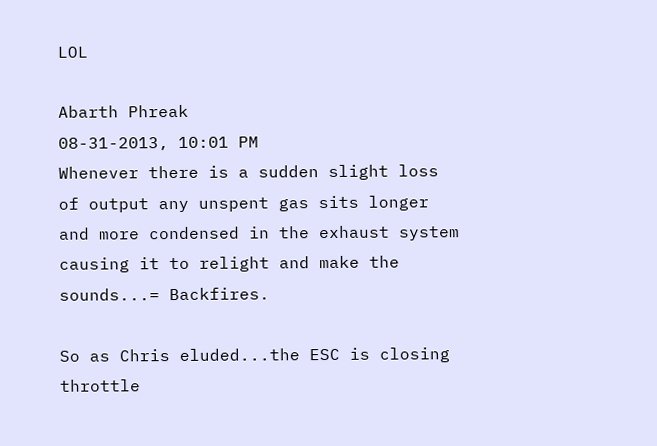LOL

Abarth Phreak
08-31-2013, 10:01 PM
Whenever there is a sudden slight loss of output any unspent gas sits longer and more condensed in the exhaust system causing it to relight and make the sounds...= Backfires.

So as Chris eluded...the ESC is closing throttle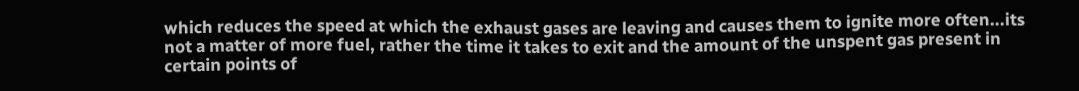which reduces the speed at which the exhaust gases are leaving and causes them to ignite more often...its not a matter of more fuel, rather the time it takes to exit and the amount of the unspent gas present in certain points of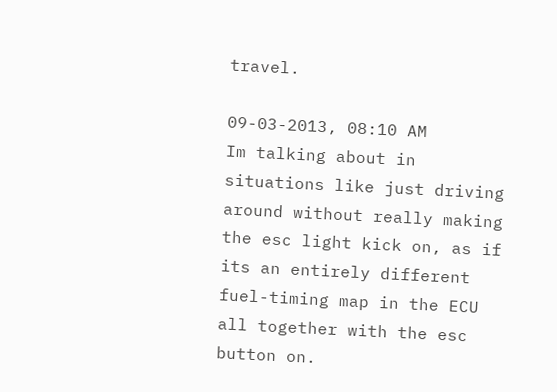travel.

09-03-2013, 08:10 AM
Im talking about in situations like just driving around without really making the esc light kick on, as if its an entirely different fuel-timing map in the ECU all together with the esc button on.